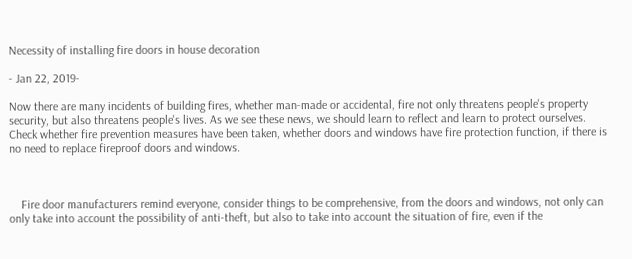Necessity of installing fire doors in house decoration

- Jan 22, 2019-

Now there are many incidents of building fires, whether man-made or accidental, fire not only threatens people's property security, but also threatens people's lives. As we see these news, we should learn to reflect and learn to protect ourselves. Check whether fire prevention measures have been taken, whether doors and windows have fire protection function, if there is no need to replace fireproof doors and windows.



    Fire door manufacturers remind everyone, consider things to be comprehensive, from the doors and windows, not only can only take into account the possibility of anti-theft, but also to take into account the situation of fire, even if the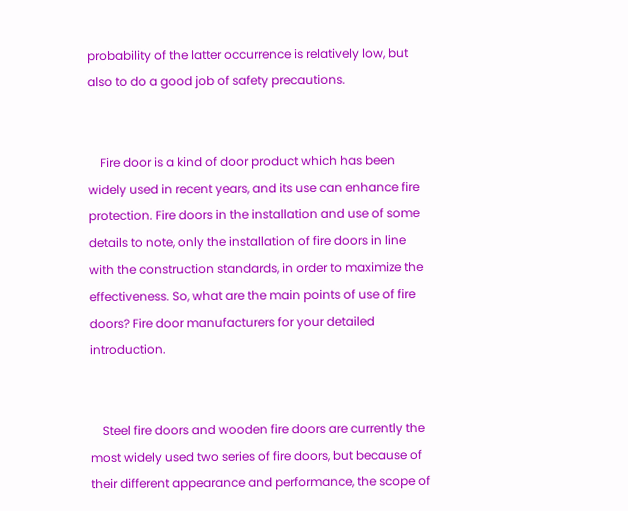probability of the latter occurrence is relatively low, but also to do a good job of safety precautions.


    Fire door is a kind of door product which has been widely used in recent years, and its use can enhance fire protection. Fire doors in the installation and use of some details to note, only the installation of fire doors in line with the construction standards, in order to maximize the effectiveness. So, what are the main points of use of fire doors? Fire door manufacturers for your detailed introduction.


    Steel fire doors and wooden fire doors are currently the most widely used two series of fire doors, but because of their different appearance and performance, the scope of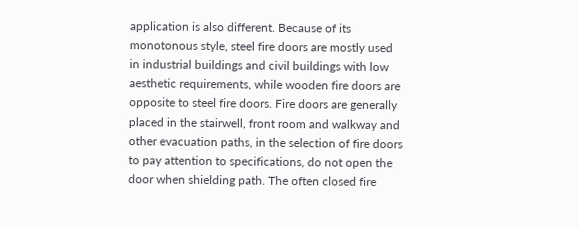application is also different. Because of its monotonous style, steel fire doors are mostly used in industrial buildings and civil buildings with low aesthetic requirements, while wooden fire doors are opposite to steel fire doors. Fire doors are generally placed in the stairwell, front room and walkway and other evacuation paths, in the selection of fire doors to pay attention to specifications, do not open the door when shielding path. The often closed fire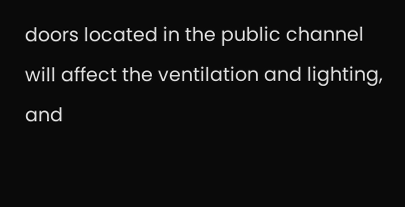doors located in the public channel will affect the ventilation and lighting, and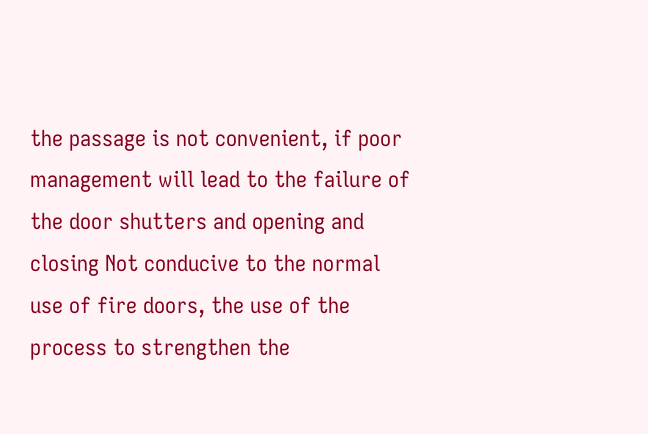the passage is not convenient, if poor management will lead to the failure of the door shutters and opening and closing Not conducive to the normal use of fire doors, the use of the process to strengthen the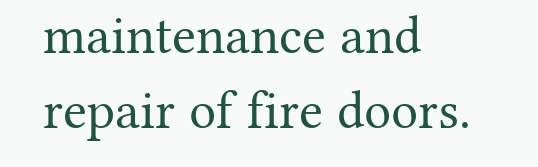maintenance and repair of fire doors.